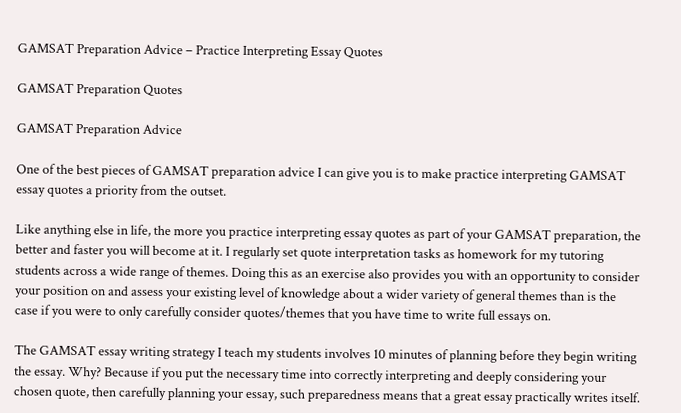GAMSAT Preparation Advice – Practice Interpreting Essay Quotes

GAMSAT Preparation Quotes

GAMSAT Preparation Advice

One of the best pieces of GAMSAT preparation advice I can give you is to make practice interpreting GAMSAT essay quotes a priority from the outset.

Like anything else in life, the more you practice interpreting essay quotes as part of your GAMSAT preparation, the better and faster you will become at it. I regularly set quote interpretation tasks as homework for my tutoring students across a wide range of themes. Doing this as an exercise also provides you with an opportunity to consider your position on and assess your existing level of knowledge about a wider variety of general themes than is the case if you were to only carefully consider quotes/themes that you have time to write full essays on.

The GAMSAT essay writing strategy I teach my students involves 10 minutes of planning before they begin writing the essay. Why? Because if you put the necessary time into correctly interpreting and deeply considering your chosen quote, then carefully planning your essay, such preparedness means that a great essay practically writes itself.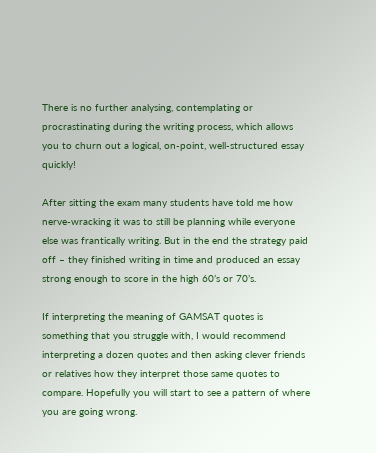There is no further analysing, contemplating or procrastinating during the writing process, which allows you to churn out a logical, on-point, well-structured essay quickly!

After sitting the exam many students have told me how nerve-wracking it was to still be planning while everyone else was frantically writing. But in the end the strategy paid off – they finished writing in time and produced an essay strong enough to score in the high 60’s or 70’s.

If interpreting the meaning of GAMSAT quotes is something that you struggle with, I would recommend interpreting a dozen quotes and then asking clever friends or relatives how they interpret those same quotes to compare. Hopefully you will start to see a pattern of where you are going wrong.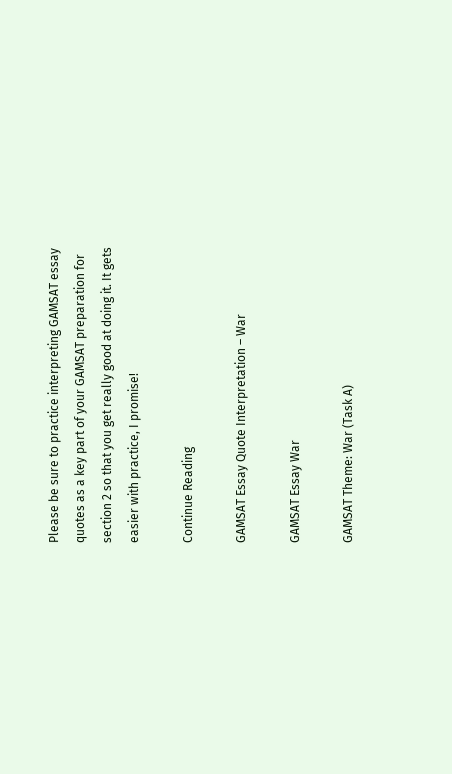Please be sure to practice interpreting GAMSAT essay quotes as a key part of your GAMSAT preparation for section 2 so that you get really good at doing it. It gets easier with practice, I promise!

Continue Reading

GAMSAT Essay Quote Interpretation – War

GAMSAT Essay War

GAMSAT Theme: War (Task A)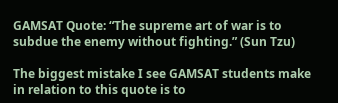GAMSAT Quote: “The supreme art of war is to subdue the enemy without fighting.” (Sun Tzu)

The biggest mistake I see GAMSAT students make in relation to this quote is to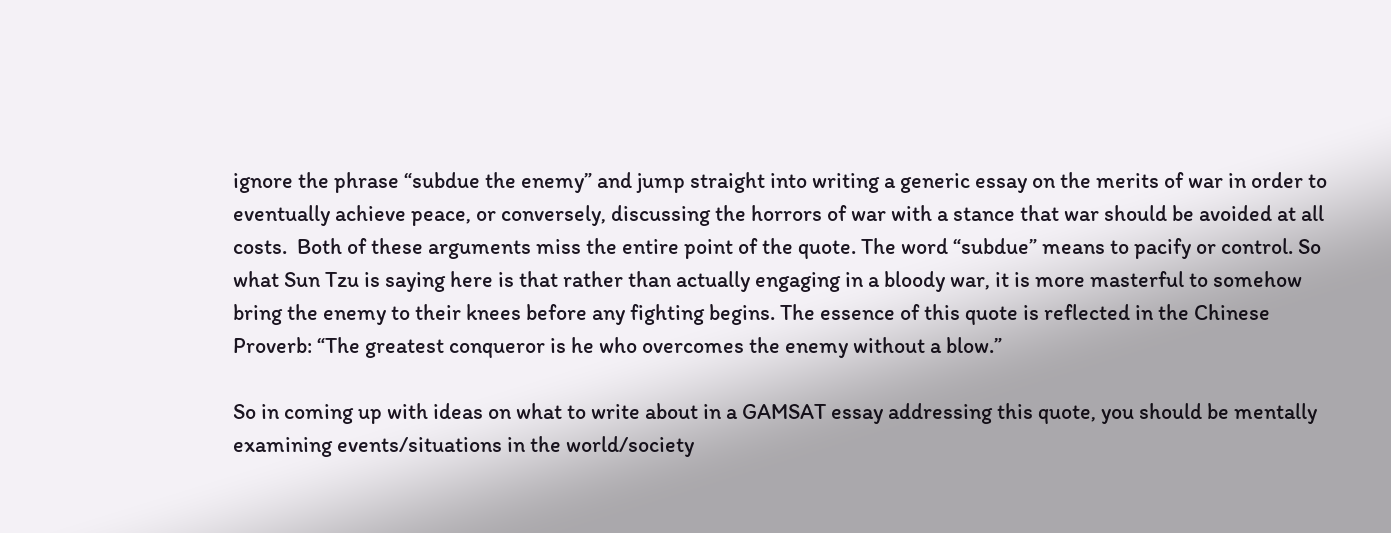ignore the phrase “subdue the enemy” and jump straight into writing a generic essay on the merits of war in order to eventually achieve peace, or conversely, discussing the horrors of war with a stance that war should be avoided at all costs.  Both of these arguments miss the entire point of the quote. The word “subdue” means to pacify or control. So what Sun Tzu is saying here is that rather than actually engaging in a bloody war, it is more masterful to somehow bring the enemy to their knees before any fighting begins. The essence of this quote is reflected in the Chinese Proverb: “The greatest conqueror is he who overcomes the enemy without a blow.”

So in coming up with ideas on what to write about in a GAMSAT essay addressing this quote, you should be mentally examining events/situations in the world/society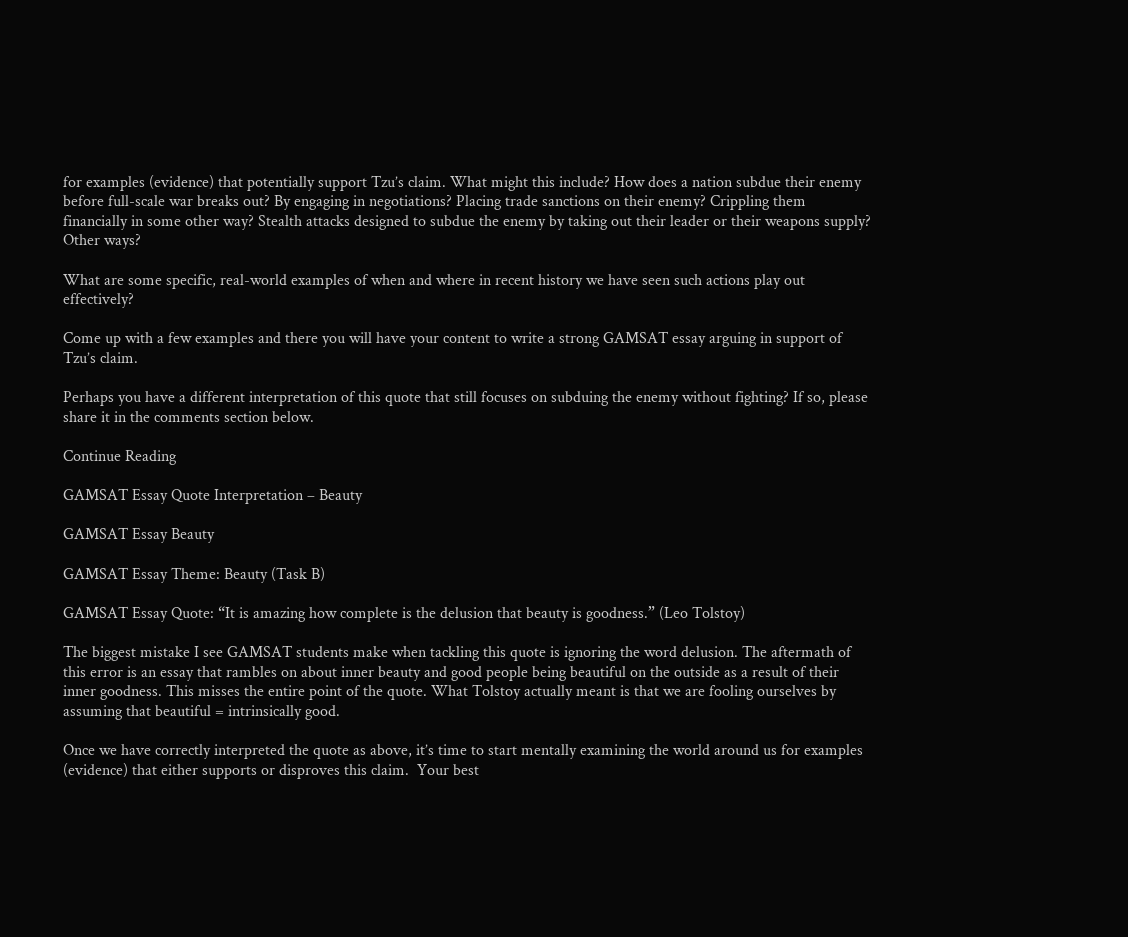for examples (evidence) that potentially support Tzu’s claim. What might this include? How does a nation subdue their enemy before full-scale war breaks out? By engaging in negotiations? Placing trade sanctions on their enemy? Crippling them financially in some other way? Stealth attacks designed to subdue the enemy by taking out their leader or their weapons supply? Other ways?

What are some specific, real-world examples of when and where in recent history we have seen such actions play out effectively?

Come up with a few examples and there you will have your content to write a strong GAMSAT essay arguing in support of Tzu’s claim.

Perhaps you have a different interpretation of this quote that still focuses on subduing the enemy without fighting? If so, please share it in the comments section below.

Continue Reading

GAMSAT Essay Quote Interpretation – Beauty

GAMSAT Essay Beauty

GAMSAT Essay Theme: Beauty (Task B)

GAMSAT Essay Quote: “It is amazing how complete is the delusion that beauty is goodness.” (Leo Tolstoy)

The biggest mistake I see GAMSAT students make when tackling this quote is ignoring the word delusion. The aftermath of this error is an essay that rambles on about inner beauty and good people being beautiful on the outside as a result of their inner goodness. This misses the entire point of the quote. What Tolstoy actually meant is that we are fooling ourselves by assuming that beautiful = intrinsically good.

Once we have correctly interpreted the quote as above, it’s time to start mentally examining the world around us for examples (evidence) that either supports or disproves this claim.  Your best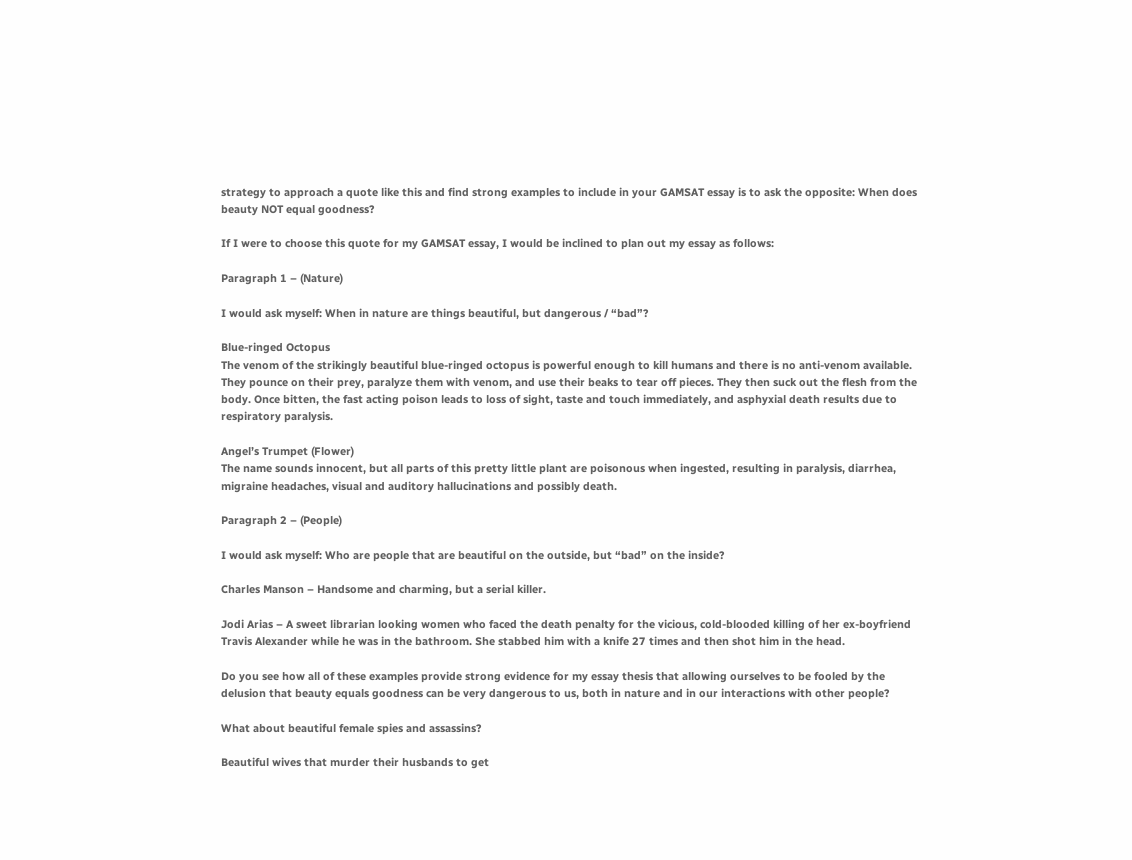strategy to approach a quote like this and find strong examples to include in your GAMSAT essay is to ask the opposite: When does beauty NOT equal goodness?

If I were to choose this quote for my GAMSAT essay, I would be inclined to plan out my essay as follows:

Paragraph 1 – (Nature)

I would ask myself: When in nature are things beautiful, but dangerous / “bad”?

Blue-ringed Octopus
The venom of the strikingly beautiful blue-ringed octopus is powerful enough to kill humans and there is no anti-venom available. They pounce on their prey, paralyze them with venom, and use their beaks to tear off pieces. They then suck out the flesh from the body. Once bitten, the fast acting poison leads to loss of sight, taste and touch immediately, and asphyxial death results due to respiratory paralysis.

Angel’s Trumpet (Flower)
The name sounds innocent, but all parts of this pretty little plant are poisonous when ingested, resulting in paralysis, diarrhea, migraine headaches, visual and auditory hallucinations and possibly death.

Paragraph 2 – (People)

I would ask myself: Who are people that are beautiful on the outside, but “bad” on the inside?

Charles Manson – Handsome and charming, but a serial killer.

Jodi Arias – A sweet librarian looking women who faced the death penalty for the vicious, cold-blooded killing of her ex-boyfriend Travis Alexander while he was in the bathroom. She stabbed him with a knife 27 times and then shot him in the head.

Do you see how all of these examples provide strong evidence for my essay thesis that allowing ourselves to be fooled by the delusion that beauty equals goodness can be very dangerous to us, both in nature and in our interactions with other people?

What about beautiful female spies and assassins?

Beautiful wives that murder their husbands to get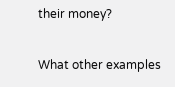their money?

What other examples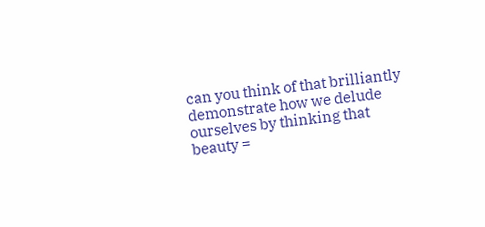can you think of that brilliantly demonstrate how we delude ourselves by thinking that beauty =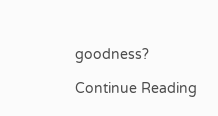goodness?

Continue Reading